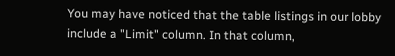You may have noticed that the table listings in our lobby include a "Limit" column. In that column,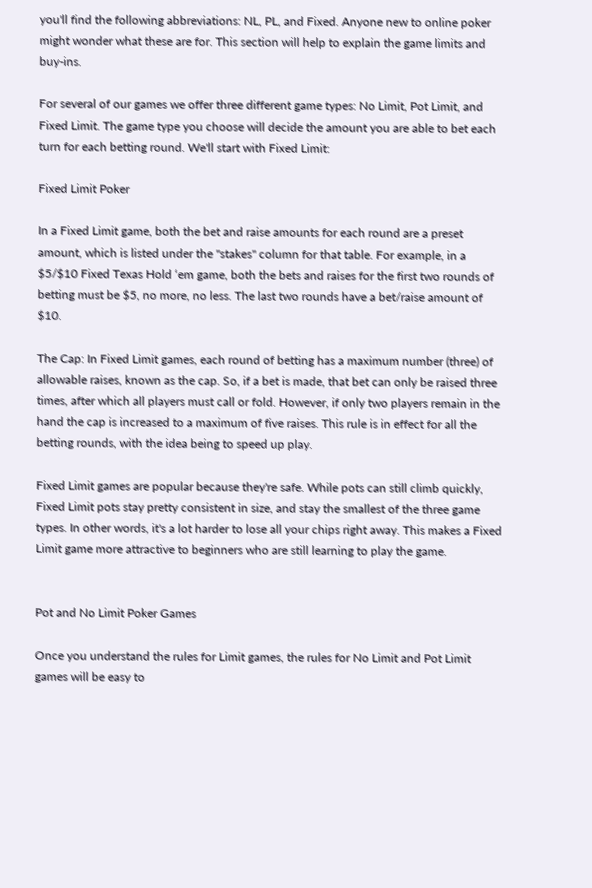you'll find the following abbreviations: NL, PL, and Fixed. Anyone new to online poker might wonder what these are for. This section will help to explain the game limits and buy-ins.

For several of our games we offer three different game types: No Limit, Pot Limit, and Fixed Limit. The game type you choose will decide the amount you are able to bet each turn for each betting round. We'll start with Fixed Limit:

Fixed Limit Poker

In a Fixed Limit game, both the bet and raise amounts for each round are a preset amount, which is listed under the "stakes" column for that table. For example, in a $5/$10 Fixed Texas Hold ‘em game, both the bets and raises for the first two rounds of betting must be $5, no more, no less. The last two rounds have a bet/raise amount of $10.

The Cap: In Fixed Limit games, each round of betting has a maximum number (three) of allowable raises, known as the cap. So, if a bet is made, that bet can only be raised three times, after which all players must call or fold. However, if only two players remain in the hand the cap is increased to a maximum of five raises. This rule is in effect for all the betting rounds, with the idea being to speed up play.

Fixed Limit games are popular because they're safe. While pots can still climb quickly, Fixed Limit pots stay pretty consistent in size, and stay the smallest of the three game types. In other words, it's a lot harder to lose all your chips right away. This makes a Fixed Limit game more attractive to beginners who are still learning to play the game.


Pot and No Limit Poker Games

Once you understand the rules for Limit games, the rules for No Limit and Pot Limit games will be easy to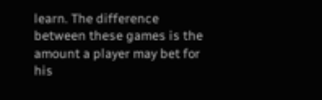learn. The difference between these games is the amount a player may bet for his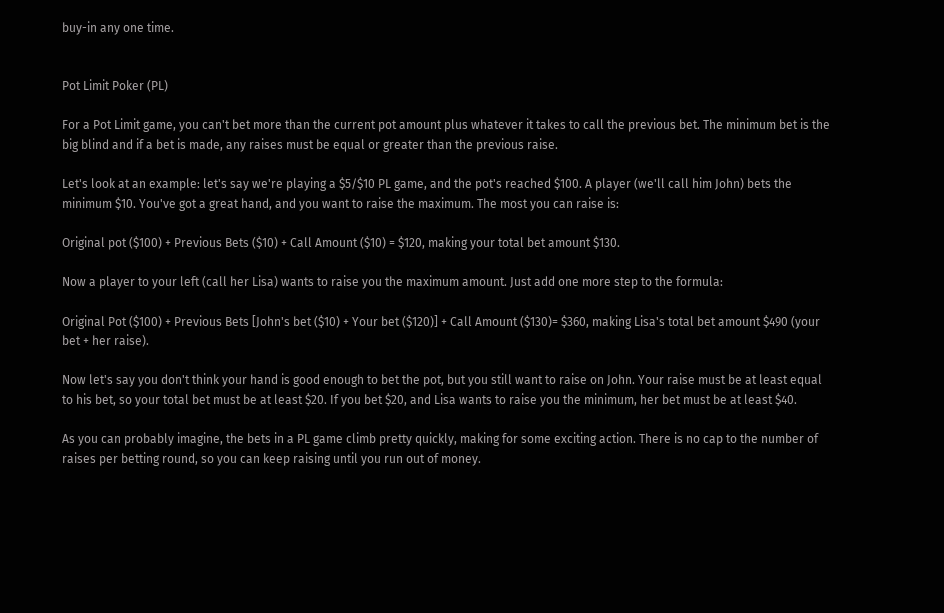buy-in any one time.


Pot Limit Poker (PL)

For a Pot Limit game, you can't bet more than the current pot amount plus whatever it takes to call the previous bet. The minimum bet is the big blind and if a bet is made, any raises must be equal or greater than the previous raise.

Let's look at an example: let's say we're playing a $5/$10 PL game, and the pot's reached $100. A player (we'll call him John) bets the minimum $10. You've got a great hand, and you want to raise the maximum. The most you can raise is:

Original pot ($100) + Previous Bets ($10) + Call Amount ($10) = $120, making your total bet amount $130.

Now a player to your left (call her Lisa) wants to raise you the maximum amount. Just add one more step to the formula:

Original Pot ($100) + Previous Bets [John's bet ($10) + Your bet ($120)] + Call Amount ($130)= $360, making Lisa's total bet amount $490 (your bet + her raise).

Now let's say you don't think your hand is good enough to bet the pot, but you still want to raise on John. Your raise must be at least equal to his bet, so your total bet must be at least $20. If you bet $20, and Lisa wants to raise you the minimum, her bet must be at least $40.

As you can probably imagine, the bets in a PL game climb pretty quickly, making for some exciting action. There is no cap to the number of raises per betting round, so you can keep raising until you run out of money.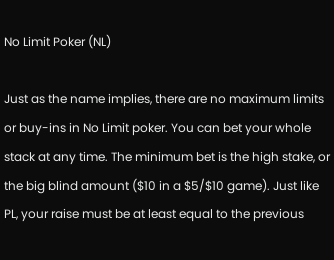No Limit Poker (NL)

Just as the name implies, there are no maximum limits or buy-ins in No Limit poker. You can bet your whole stack at any time. The minimum bet is the high stake, or the big blind amount ($10 in a $5/$10 game). Just like PL, your raise must be at least equal to the previous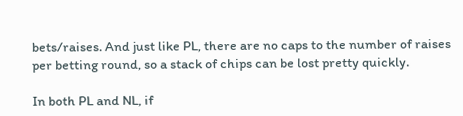bets/raises. And just like PL, there are no caps to the number of raises per betting round, so a stack of chips can be lost pretty quickly.

In both PL and NL, if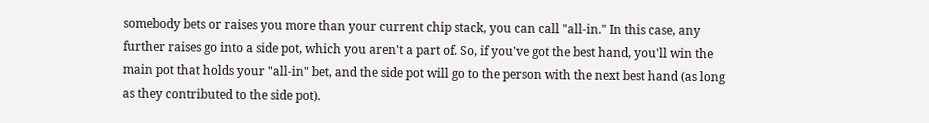somebody bets or raises you more than your current chip stack, you can call "all-in." In this case, any further raises go into a side pot, which you aren't a part of. So, if you've got the best hand, you'll win the main pot that holds your "all-in" bet, and the side pot will go to the person with the next best hand (as long as they contributed to the side pot).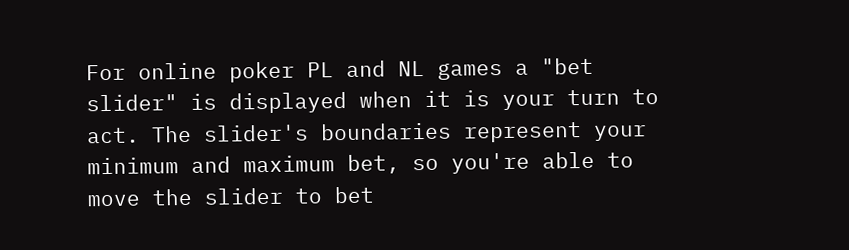For online poker PL and NL games a "bet slider" is displayed when it is your turn to act. The slider's boundaries represent your minimum and maximum bet, so you're able to move the slider to bet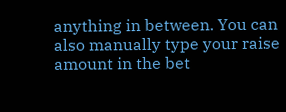anything in between. You can also manually type your raise amount in the bet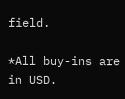field.

*All buy-ins are in USD.